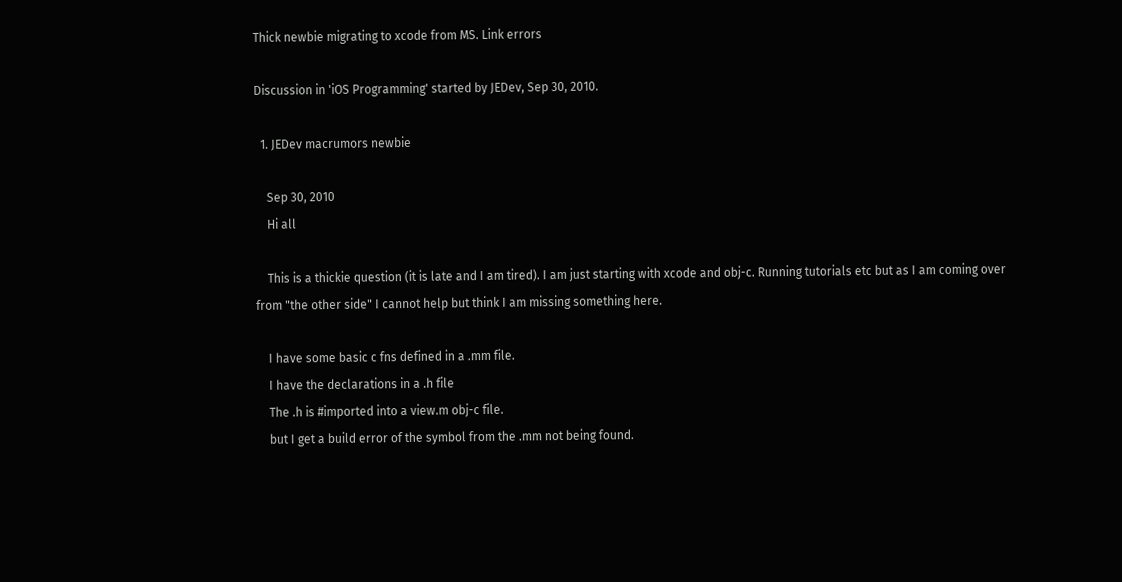Thick newbie migrating to xcode from MS. Link errors

Discussion in 'iOS Programming' started by JEDev, Sep 30, 2010.

  1. JEDev macrumors newbie

    Sep 30, 2010
    Hi all

    This is a thickie question (it is late and I am tired). I am just starting with xcode and obj-c. Running tutorials etc but as I am coming over from "the other side" I cannot help but think I am missing something here.

    I have some basic c fns defined in a .mm file.
    I have the declarations in a .h file
    The .h is #imported into a view.m obj-c file.
    but I get a build error of the symbol from the .mm not being found.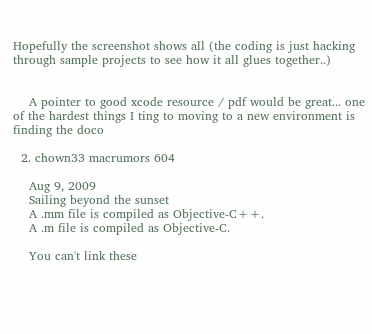Hopefully the screenshot shows all (the coding is just hacking through sample projects to see how it all glues together..)


    A pointer to good xcode resource / pdf would be great... one of the hardest things I ting to moving to a new environment is finding the doco

  2. chown33 macrumors 604

    Aug 9, 2009
    Sailing beyond the sunset
    A .mm file is compiled as Objective-C++.
    A .m file is compiled as Objective-C.

    You can't link these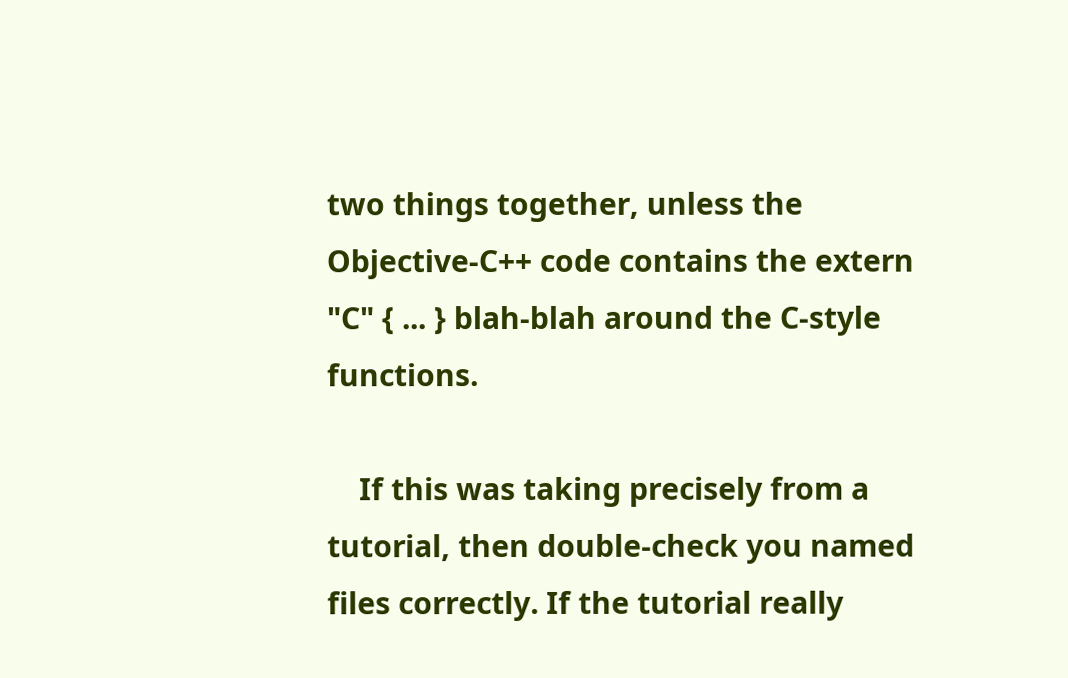two things together, unless the Objective-C++ code contains the extern "C" { ... } blah-blah around the C-style functions.

    If this was taking precisely from a tutorial, then double-check you named files correctly. If the tutorial really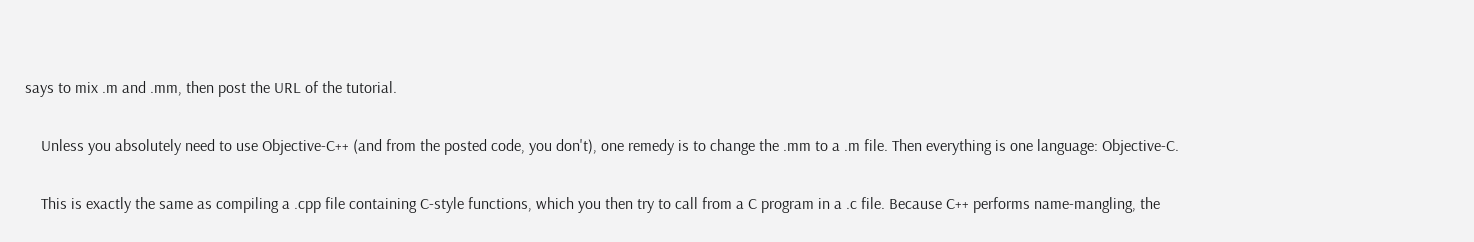says to mix .m and .mm, then post the URL of the tutorial.

    Unless you absolutely need to use Objective-C++ (and from the posted code, you don't), one remedy is to change the .mm to a .m file. Then everything is one language: Objective-C.

    This is exactly the same as compiling a .cpp file containing C-style functions, which you then try to call from a C program in a .c file. Because C++ performs name-mangling, the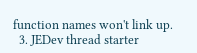function names won't link up.
  3. JEDev thread starter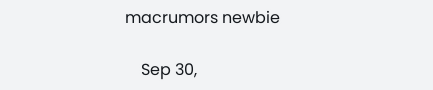macrumors newbie

    Sep 30,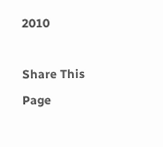2010

Share This Page